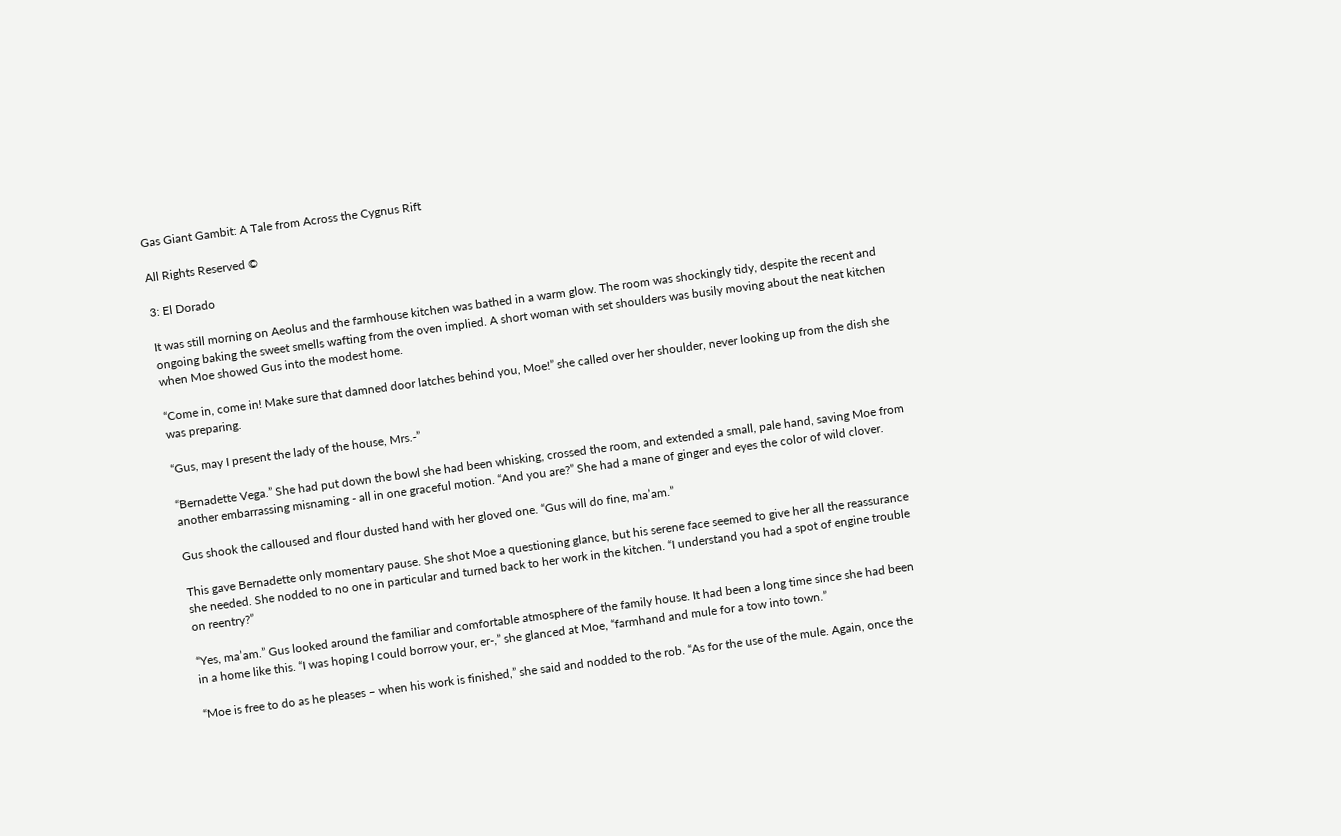Gas Giant Gambit: A Tale from Across the Cygnus Rift

All Rights Reserved ©

3: El Dorado

It was still morning on Aeolus and the farmhouse kitchen was bathed in a warm glow. The room was shockingly tidy, despite the recent and ongoing baking the sweet smells wafting from the oven implied. A short woman with set shoulders was busily moving about the neat kitchen when Moe showed Gus into the modest home.

“Come in, come in! Make sure that damned door latches behind you, Moe!” she called over her shoulder, never looking up from the dish she was preparing.

“Gus, may I present the lady of the house, Mrs.-”

“Bernadette Vega.” She had put down the bowl she had been whisking, crossed the room, and extended a small, pale hand, saving Moe from another embarrassing misnaming - all in one graceful motion. “And you are?” She had a mane of ginger and eyes the color of wild clover.

Gus shook the calloused and flour dusted hand with her gloved one. “Gus will do fine, ma’am.”

This gave Bernadette only momentary pause. She shot Moe a questioning glance, but his serene face seemed to give her all the reassurance she needed. She nodded to no one in particular and turned back to her work in the kitchen. “I understand you had a spot of engine trouble on reentry?”

“Yes, ma’am.” Gus looked around the familiar and comfortable atmosphere of the family house. It had been a long time since she had been in a home like this. “I was hoping I could borrow your, er-,” she glanced at Moe, “farmhand and mule for a tow into town.”

“Moe is free to do as he pleases – when his work is finished,” she said and nodded to the rob. “As for the use of the mule. Again, once the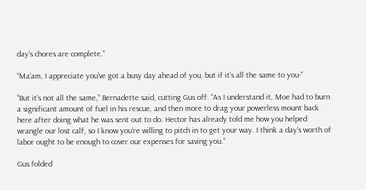day’s chores are complete.”

“Ma’am, I appreciate you’ve got a busy day ahead of you, but if it’s all the same to you-”

“But it’s not all the same,” Bernadette said, cutting Gus off. “As I understand it, Moe had to burn a significant amount of fuel in his rescue, and then more to drag your powerless mount back here after doing what he was sent out to do. Hector has already told me how you helped wrangle our lost calf, so I know you’re willing to pitch in to get your way. I think a day’s worth of labor ought to be enough to cover our expenses for saving you.”

Gus folded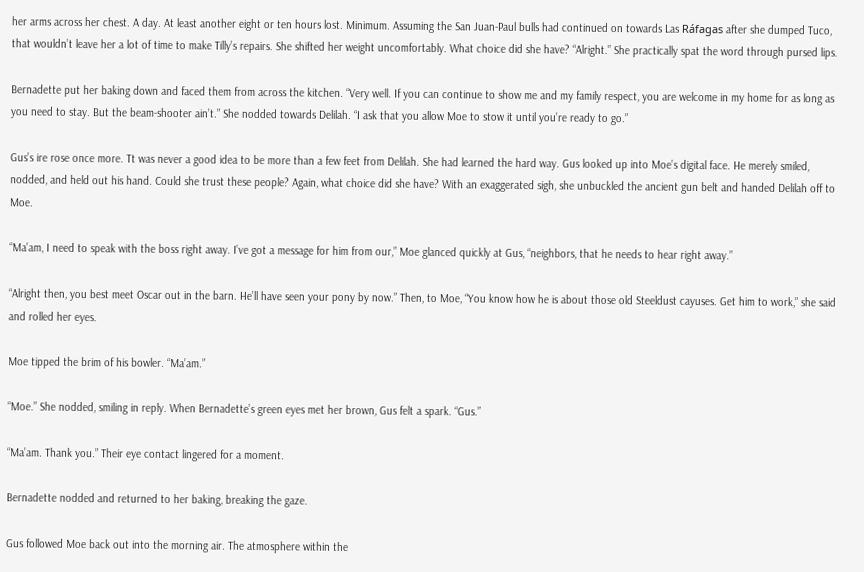her arms across her chest. A day. At least another eight or ten hours lost. Minimum. Assuming the San Juan-Paul bulls had continued on towards Las Ráfagas after she dumped Tuco, that wouldn’t leave her a lot of time to make Tilly’s repairs. She shifted her weight uncomfortably. What choice did she have? “Alright.” She practically spat the word through pursed lips.

Bernadette put her baking down and faced them from across the kitchen. “Very well. If you can continue to show me and my family respect, you are welcome in my home for as long as you need to stay. But the beam-shooter ain’t.” She nodded towards Delilah. “I ask that you allow Moe to stow it until you’re ready to go.”

Gus’s ire rose once more. Tt was never a good idea to be more than a few feet from Delilah. She had learned the hard way. Gus looked up into Moe’s digital face. He merely smiled, nodded, and held out his hand. Could she trust these people? Again, what choice did she have? With an exaggerated sigh, she unbuckled the ancient gun belt and handed Delilah off to Moe.

“Ma’am, I need to speak with the boss right away. I’ve got a message for him from our,” Moe glanced quickly at Gus, “neighbors, that he needs to hear right away.”

“Alright then, you best meet Oscar out in the barn. He’ll have seen your pony by now.” Then, to Moe, “You know how he is about those old Steeldust cayuses. Get him to work,” she said and rolled her eyes.

Moe tipped the brim of his bowler. “Ma’am.”

“Moe.” She nodded, smiling in reply. When Bernadette’s green eyes met her brown, Gus felt a spark. “Gus.”

“Ma’am. Thank you.” Their eye contact lingered for a moment.

Bernadette nodded and returned to her baking, breaking the gaze.

Gus followed Moe back out into the morning air. The atmosphere within the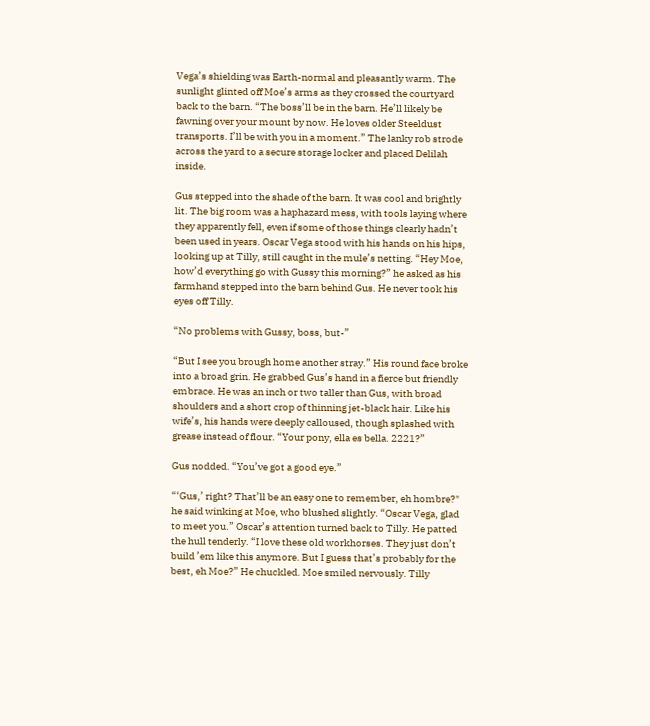Vega’s shielding was Earth-normal and pleasantly warm. The sunlight glinted off Moe’s arms as they crossed the courtyard back to the barn. “The boss’ll be in the barn. He’ll likely be fawning over your mount by now. He loves older Steeldust transports. I’ll be with you in a moment.” The lanky rob strode across the yard to a secure storage locker and placed Delilah inside.

Gus stepped into the shade of the barn. It was cool and brightly lit. The big room was a haphazard mess, with tools laying where they apparently fell, even if some of those things clearly hadn’t been used in years. Oscar Vega stood with his hands on his hips, looking up at Tilly, still caught in the mule’s netting. “Hey Moe, how’d everything go with Gussy this morning?” he asked as his farmhand stepped into the barn behind Gus. He never took his eyes off Tilly.

“No problems with Gussy, boss, but-”

“But I see you brough home another stray.” His round face broke into a broad grin. He grabbed Gus’s hand in a fierce but friendly embrace. He was an inch or two taller than Gus, with broad shoulders and a short crop of thinning jet-black hair. Like his wife’s, his hands were deeply calloused, though splashed with grease instead of flour. “Your pony, ella es bella. 2221?”

Gus nodded. “You’ve got a good eye.”

“‘Gus,’ right? That’ll be an easy one to remember, eh hombre?" he said winking at Moe, who blushed slightly. “Oscar Vega, glad to meet you.” Oscar’s attention turned back to Tilly. He patted the hull tenderly. “I love these old workhorses. They just don’t build ’em like this anymore. But I guess that’s probably for the best, eh Moe?” He chuckled. Moe smiled nervously. Tilly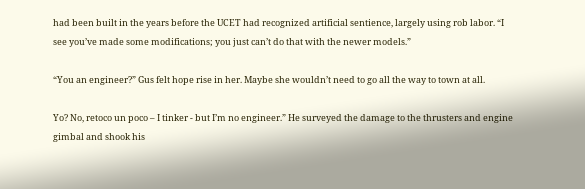had been built in the years before the UCET had recognized artificial sentience, largely using rob labor. “I see you’ve made some modifications; you just can’t do that with the newer models.”

“You an engineer?” Gus felt hope rise in her. Maybe she wouldn’t need to go all the way to town at all.

Yo? No, retoco un poco – I tinker - but I’m no engineer.” He surveyed the damage to the thrusters and engine gimbal and shook his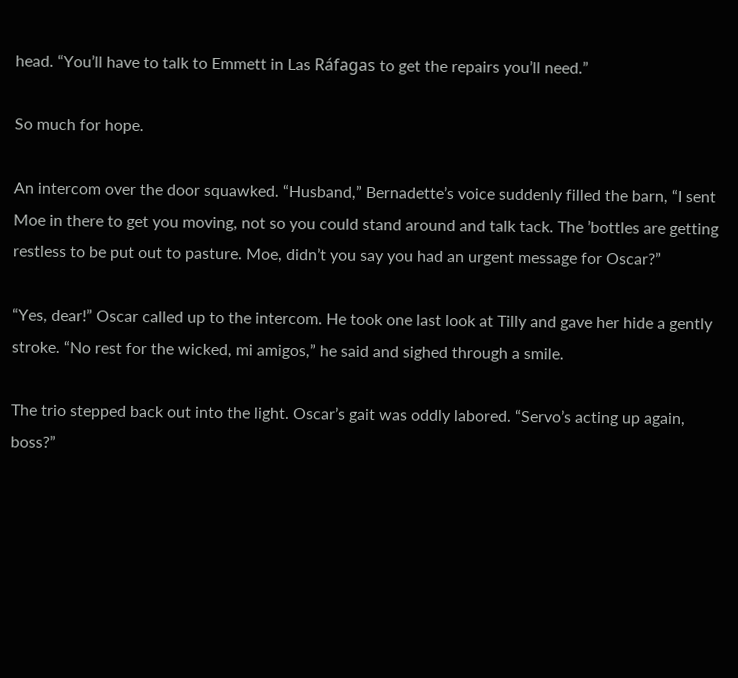head. “You’ll have to talk to Emmett in Las Ráfagas to get the repairs you’ll need.”

So much for hope.

An intercom over the door squawked. “Husband,” Bernadette’s voice suddenly filled the barn, “I sent Moe in there to get you moving, not so you could stand around and talk tack. The ’bottles are getting restless to be put out to pasture. Moe, didn’t you say you had an urgent message for Oscar?”

“Yes, dear!” Oscar called up to the intercom. He took one last look at Tilly and gave her hide a gently stroke. “No rest for the wicked, mi amigos,” he said and sighed through a smile.

The trio stepped back out into the light. Oscar’s gait was oddly labored. “Servo’s acting up again, boss?”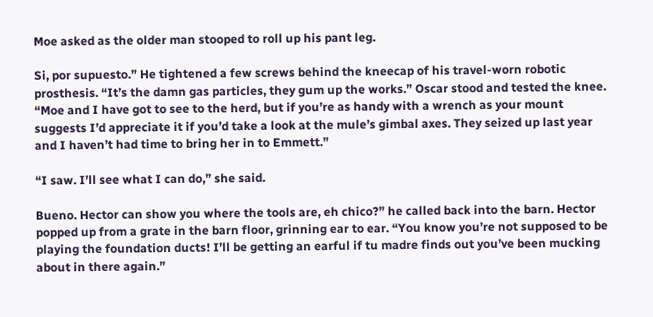Moe asked as the older man stooped to roll up his pant leg.

Si, por supuesto.” He tightened a few screws behind the kneecap of his travel-worn robotic prosthesis. “It’s the damn gas particles, they gum up the works.” Oscar stood and tested the knee. “Moe and I have got to see to the herd, but if you’re as handy with a wrench as your mount suggests I’d appreciate it if you’d take a look at the mule’s gimbal axes. They seized up last year and I haven’t had time to bring her in to Emmett.”

“I saw. I’ll see what I can do,” she said.

Bueno. Hector can show you where the tools are, eh chico?” he called back into the barn. Hector popped up from a grate in the barn floor, grinning ear to ear. “You know you’re not supposed to be playing the foundation ducts! I’ll be getting an earful if tu madre finds out you’ve been mucking about in there again.”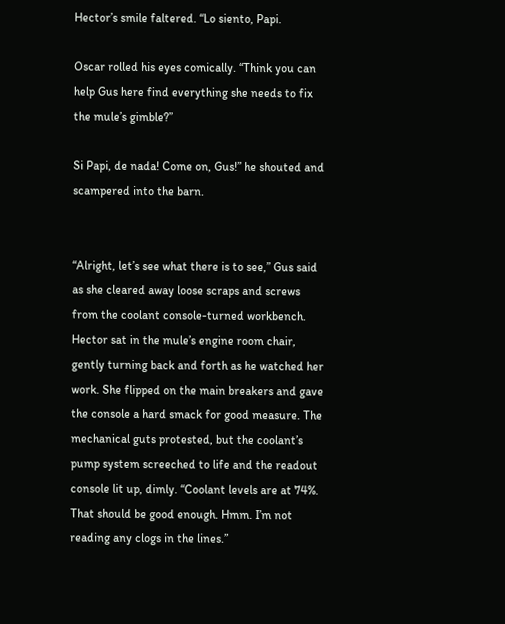Hector’s smile faltered. “Lo siento, Papi.

Oscar rolled his eyes comically. “Think you can help Gus here find everything she needs to fix the mule’s gimble?”

Si Papi, de nada! Come on, Gus!” he shouted and scampered into the barn.


“Alright, let’s see what there is to see,” Gus said as she cleared away loose scraps and screws from the coolant console-turned workbench. Hector sat in the mule’s engine room chair, gently turning back and forth as he watched her work. She flipped on the main breakers and gave the console a hard smack for good measure. The mechanical guts protested, but the coolant’s pump system screeched to life and the readout console lit up, dimly. “Coolant levels are at 74%. That should be good enough. Hmm. I’m not reading any clogs in the lines.”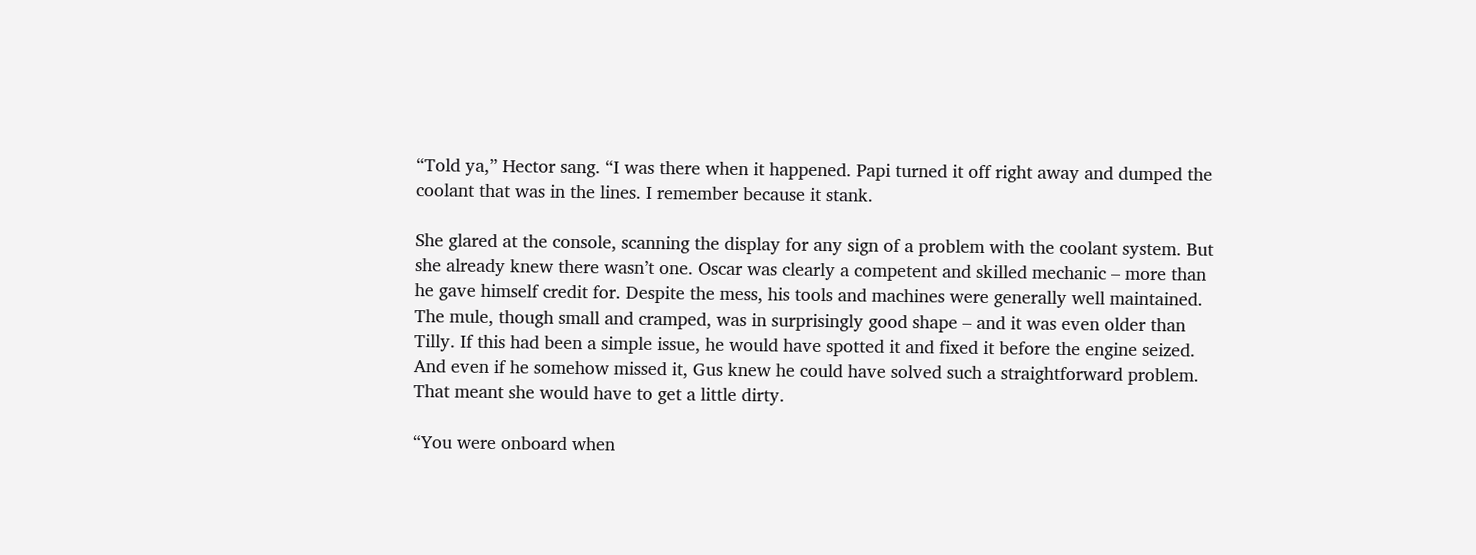“Told ya,” Hector sang. “I was there when it happened. Papi turned it off right away and dumped the coolant that was in the lines. I remember because it stank.

She glared at the console, scanning the display for any sign of a problem with the coolant system. But she already knew there wasn’t one. Oscar was clearly a competent and skilled mechanic – more than he gave himself credit for. Despite the mess, his tools and machines were generally well maintained. The mule, though small and cramped, was in surprisingly good shape – and it was even older than Tilly. If this had been a simple issue, he would have spotted it and fixed it before the engine seized. And even if he somehow missed it, Gus knew he could have solved such a straightforward problem. That meant she would have to get a little dirty.

“You were onboard when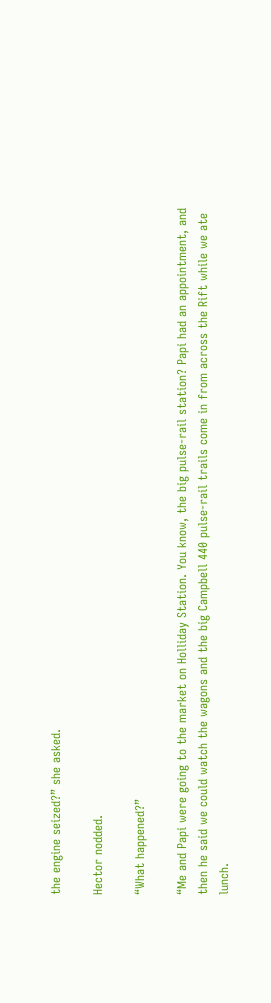the engine seized?” she asked.

Hector nodded.

“What happened?”

“Me and Papi were going to the market on Holliday Station. You know, the big pulse-rail station? Papi had an appointment, and then he said we could watch the wagons and the big Campbell 440 pulse-rail trails come in from across the Rift while we ate lunch.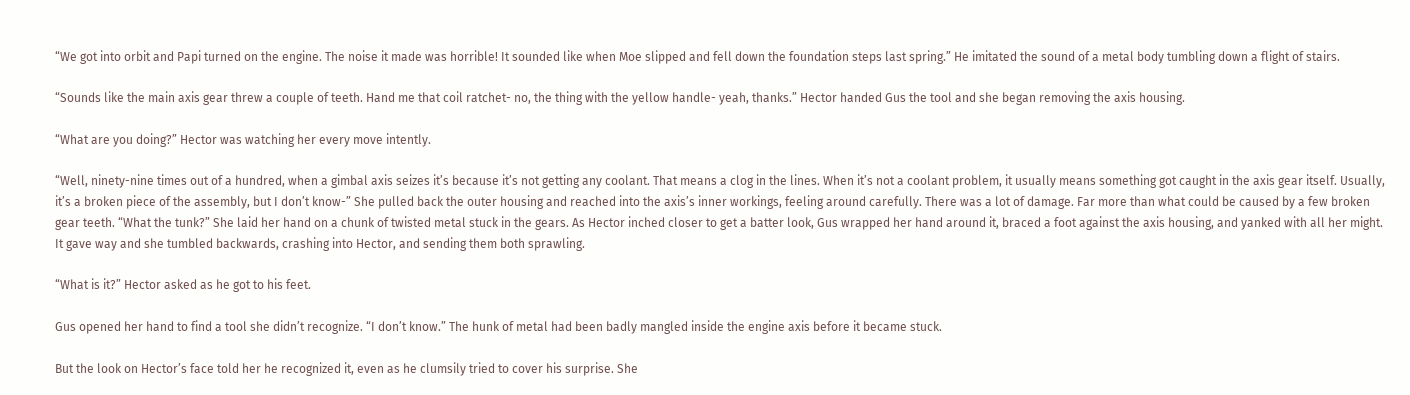“We got into orbit and Papi turned on the engine. The noise it made was horrible! It sounded like when Moe slipped and fell down the foundation steps last spring.” He imitated the sound of a metal body tumbling down a flight of stairs.

“Sounds like the main axis gear threw a couple of teeth. Hand me that coil ratchet- no, the thing with the yellow handle- yeah, thanks.” Hector handed Gus the tool and she began removing the axis housing.

“What are you doing?” Hector was watching her every move intently.

“Well, ninety-nine times out of a hundred, when a gimbal axis seizes it’s because it’s not getting any coolant. That means a clog in the lines. When it’s not a coolant problem, it usually means something got caught in the axis gear itself. Usually, it’s a broken piece of the assembly, but I don’t know-” She pulled back the outer housing and reached into the axis’s inner workings, feeling around carefully. There was a lot of damage. Far more than what could be caused by a few broken gear teeth. “What the tunk?” She laid her hand on a chunk of twisted metal stuck in the gears. As Hector inched closer to get a batter look, Gus wrapped her hand around it, braced a foot against the axis housing, and yanked with all her might. It gave way and she tumbled backwards, crashing into Hector, and sending them both sprawling.

“What is it?” Hector asked as he got to his feet.

Gus opened her hand to find a tool she didn’t recognize. “I don’t know.” The hunk of metal had been badly mangled inside the engine axis before it became stuck.

But the look on Hector’s face told her he recognized it, even as he clumsily tried to cover his surprise. She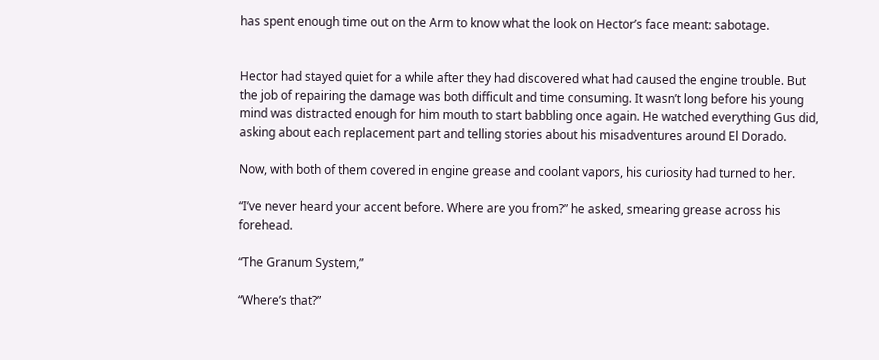has spent enough time out on the Arm to know what the look on Hector’s face meant: sabotage.


Hector had stayed quiet for a while after they had discovered what had caused the engine trouble. But the job of repairing the damage was both difficult and time consuming. It wasn’t long before his young mind was distracted enough for him mouth to start babbling once again. He watched everything Gus did, asking about each replacement part and telling stories about his misadventures around El Dorado.

Now, with both of them covered in engine grease and coolant vapors, his curiosity had turned to her.

“I’ve never heard your accent before. Where are you from?” he asked, smearing grease across his forehead.

“The Granum System,”

“Where’s that?”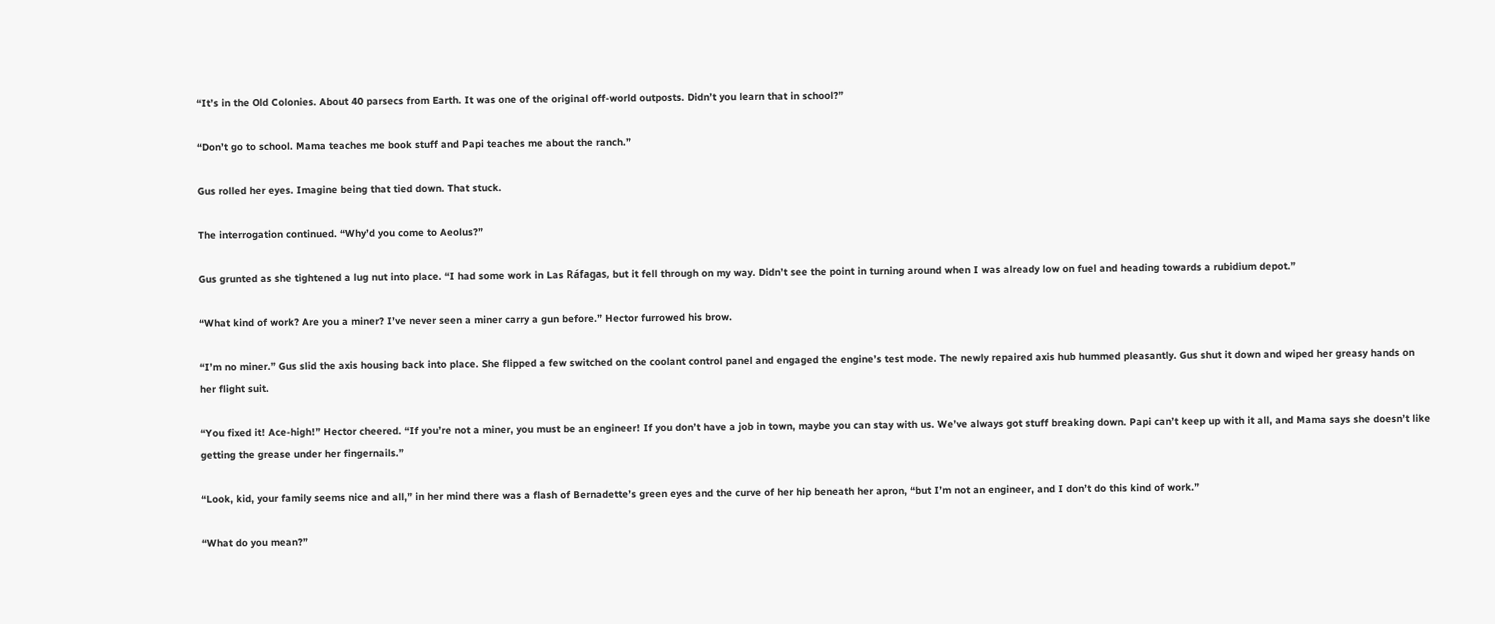“It’s in the Old Colonies. About 40 parsecs from Earth. It was one of the original off-world outposts. Didn’t you learn that in school?”

“Don’t go to school. Mama teaches me book stuff and Papi teaches me about the ranch.”

Gus rolled her eyes. Imagine being that tied down. That stuck.

The interrogation continued. “Why’d you come to Aeolus?”

Gus grunted as she tightened a lug nut into place. “I had some work in Las Ráfagas, but it fell through on my way. Didn’t see the point in turning around when I was already low on fuel and heading towards a rubidium depot.”

“What kind of work? Are you a miner? I’ve never seen a miner carry a gun before.” Hector furrowed his brow.

“I’m no miner.” Gus slid the axis housing back into place. She flipped a few switched on the coolant control panel and engaged the engine’s test mode. The newly repaired axis hub hummed pleasantly. Gus shut it down and wiped her greasy hands on her flight suit.

“You fixed it! Ace-high!” Hector cheered. “If you’re not a miner, you must be an engineer! If you don’t have a job in town, maybe you can stay with us. We’ve always got stuff breaking down. Papi can’t keep up with it all, and Mama says she doesn’t like getting the grease under her fingernails.”

“Look, kid, your family seems nice and all,” in her mind there was a flash of Bernadette’s green eyes and the curve of her hip beneath her apron, “but I’m not an engineer, and I don’t do this kind of work.”

“What do you mean?”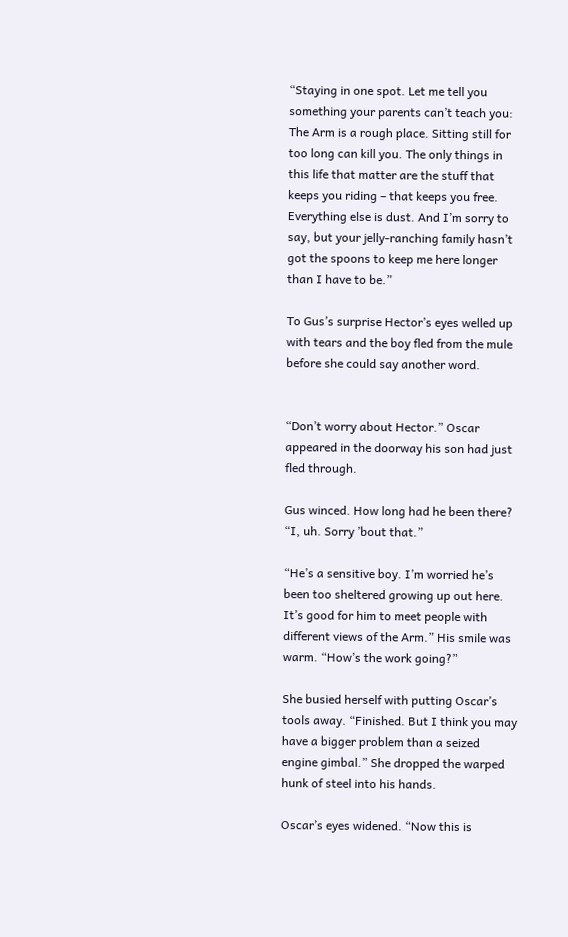“Staying in one spot. Let me tell you something your parents can’t teach you: The Arm is a rough place. Sitting still for too long can kill you. The only things in this life that matter are the stuff that keeps you riding – that keeps you free. Everything else is dust. And I’m sorry to say, but your jelly-ranching family hasn’t got the spoons to keep me here longer than I have to be.”

To Gus’s surprise Hector’s eyes welled up with tears and the boy fled from the mule before she could say another word.


“Don’t worry about Hector.” Oscar appeared in the doorway his son had just fled through.

Gus winced. How long had he been there? “I, uh. Sorry ’bout that.”

“He’s a sensitive boy. I’m worried he’s been too sheltered growing up out here. It’s good for him to meet people with different views of the Arm.” His smile was warm. “How’s the work going?”

She busied herself with putting Oscar’s tools away. “Finished. But I think you may have a bigger problem than a seized engine gimbal.” She dropped the warped hunk of steel into his hands.

Oscar’s eyes widened. “Now this is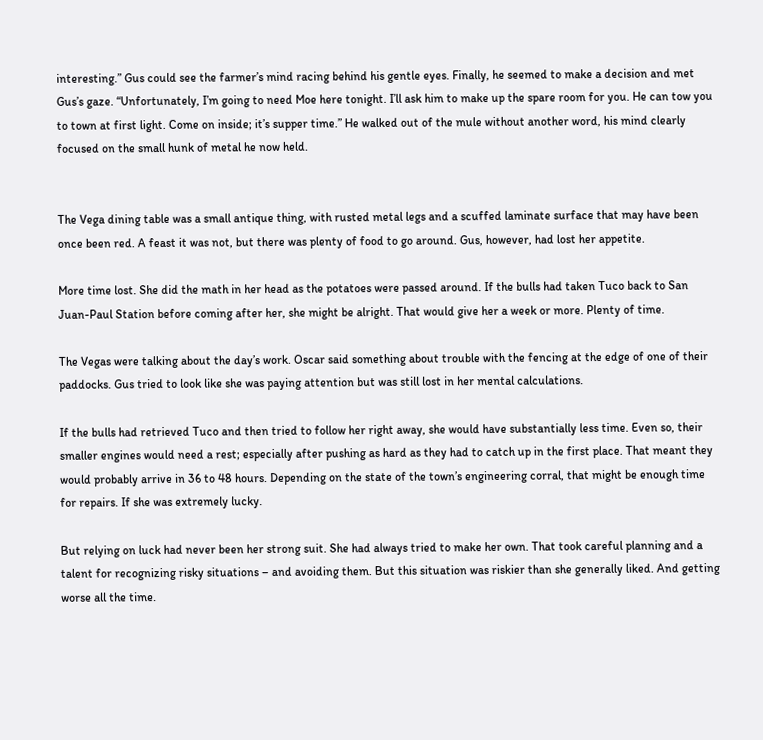interesting.” Gus could see the farmer’s mind racing behind his gentle eyes. Finally, he seemed to make a decision and met Gus’s gaze. “Unfortunately, I’m going to need Moe here tonight. I’ll ask him to make up the spare room for you. He can tow you to town at first light. Come on inside; it’s supper time.” He walked out of the mule without another word, his mind clearly focused on the small hunk of metal he now held.


The Vega dining table was a small antique thing, with rusted metal legs and a scuffed laminate surface that may have been once been red. A feast it was not, but there was plenty of food to go around. Gus, however, had lost her appetite.

More time lost. She did the math in her head as the potatoes were passed around. If the bulls had taken Tuco back to San Juan-Paul Station before coming after her, she might be alright. That would give her a week or more. Plenty of time.

The Vegas were talking about the day’s work. Oscar said something about trouble with the fencing at the edge of one of their paddocks. Gus tried to look like she was paying attention but was still lost in her mental calculations.

If the bulls had retrieved Tuco and then tried to follow her right away, she would have substantially less time. Even so, their smaller engines would need a rest; especially after pushing as hard as they had to catch up in the first place. That meant they would probably arrive in 36 to 48 hours. Depending on the state of the town’s engineering corral, that might be enough time for repairs. If she was extremely lucky.

But relying on luck had never been her strong suit. She had always tried to make her own. That took careful planning and a talent for recognizing risky situations – and avoiding them. But this situation was riskier than she generally liked. And getting worse all the time.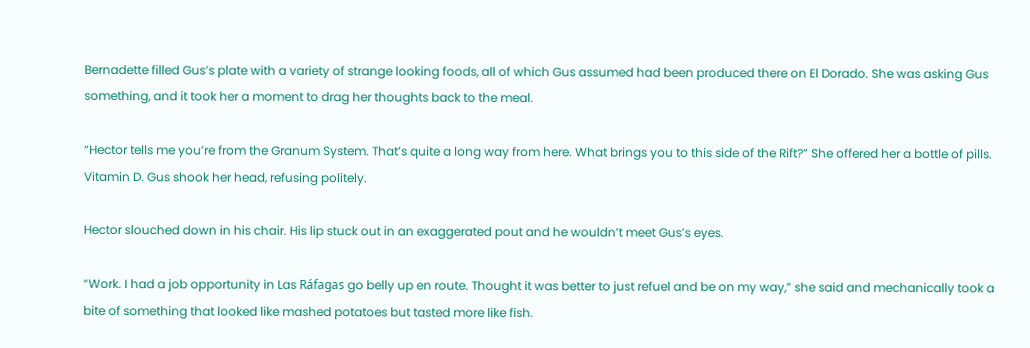Bernadette filled Gus’s plate with a variety of strange looking foods, all of which Gus assumed had been produced there on El Dorado. She was asking Gus something, and it took her a moment to drag her thoughts back to the meal.

“Hector tells me you’re from the Granum System. That’s quite a long way from here. What brings you to this side of the Rift?” She offered her a bottle of pills. Vitamin D. Gus shook her head, refusing politely.

Hector slouched down in his chair. His lip stuck out in an exaggerated pout and he wouldn’t meet Gus’s eyes.

“Work. I had a job opportunity in Las Ráfagas go belly up en route. Thought it was better to just refuel and be on my way,” she said and mechanically took a bite of something that looked like mashed potatoes but tasted more like fish.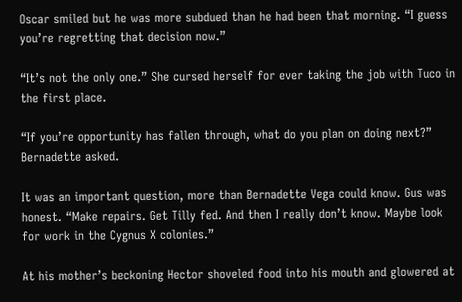Oscar smiled but he was more subdued than he had been that morning. “I guess you’re regretting that decision now.”

“It’s not the only one.” She cursed herself for ever taking the job with Tuco in the first place.

“If you’re opportunity has fallen through, what do you plan on doing next?” Bernadette asked.

It was an important question, more than Bernadette Vega could know. Gus was honest. “Make repairs. Get Tilly fed. And then I really don’t know. Maybe look for work in the Cygnus X colonies.”

At his mother’s beckoning Hector shoveled food into his mouth and glowered at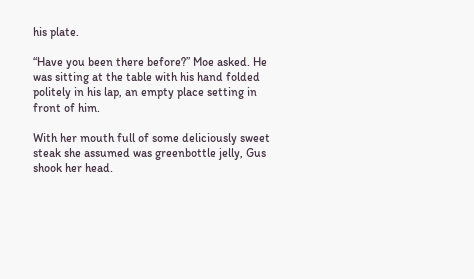his plate.

“Have you been there before?” Moe asked. He was sitting at the table with his hand folded politely in his lap, an empty place setting in front of him.

With her mouth full of some deliciously sweet steak she assumed was greenbottle jelly, Gus shook her head.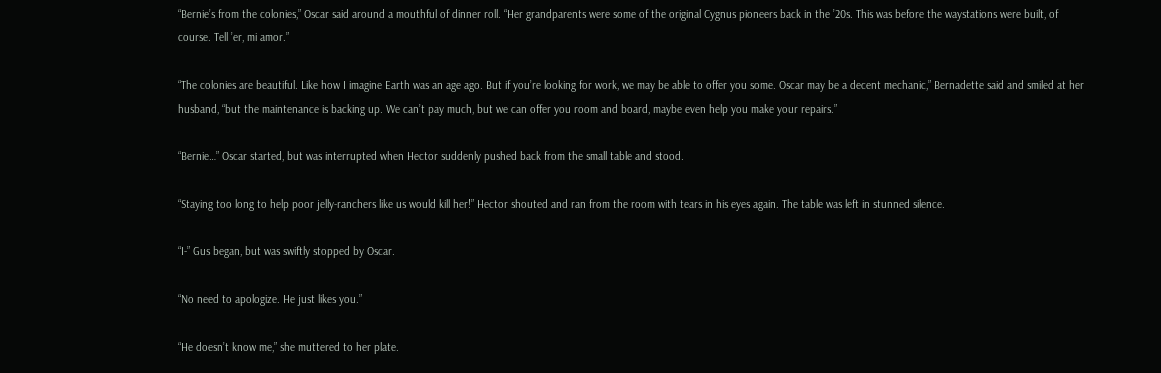“Bernie’s from the colonies,” Oscar said around a mouthful of dinner roll. “Her grandparents were some of the original Cygnus pioneers back in the ’20s. This was before the waystations were built, of course. Tell ’er, mi amor.”

“The colonies are beautiful. Like how I imagine Earth was an age ago. But if you’re looking for work, we may be able to offer you some. Oscar may be a decent mechanic,” Bernadette said and smiled at her husband, “but the maintenance is backing up. We can’t pay much, but we can offer you room and board, maybe even help you make your repairs.”

“Bernie…” Oscar started, but was interrupted when Hector suddenly pushed back from the small table and stood.

“Staying too long to help poor jelly-ranchers like us would kill her!” Hector shouted and ran from the room with tears in his eyes again. The table was left in stunned silence.

“I-” Gus began, but was swiftly stopped by Oscar.

“No need to apologize. He just likes you.”

“He doesn’t know me,” she muttered to her plate.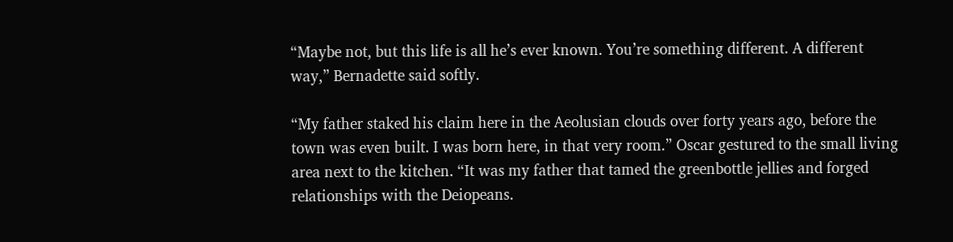“Maybe not, but this life is all he’s ever known. You’re something different. A different way,” Bernadette said softly.

“My father staked his claim here in the Aeolusian clouds over forty years ago, before the town was even built. I was born here, in that very room.” Oscar gestured to the small living area next to the kitchen. “It was my father that tamed the greenbottle jellies and forged relationships with the Deiopeans.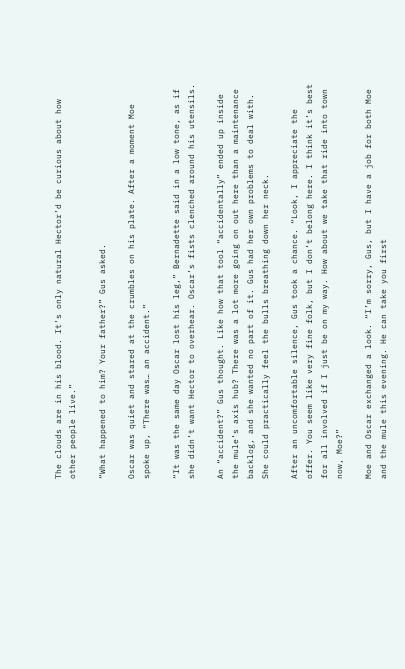The clouds are in his blood. It’s only natural Hector’d be curious about how other people live.”

“What happened to him? Your father?” Gus asked.

Oscar was quiet and stared at the crumbles on his plate. After a moment Moe spoke up, “There was… an accident.”

“It was the same day Oscar lost his leg,” Bernadette said in a low tone, as if she didn’t want Hector to overhear. Oscar’s fists clenched around his utensils.

An “accident?” Gus thought. Like how that tool “accidentally” ended up inside the mule’s axis hub? There was a lot more going on out here than a maintenance backlog, and she wanted no part of it. Gus had her own problems to deal with. She could practically feel the bulls breathing down her neck.

After an uncomfortable silence, Gus took a chance. “Look, I appreciate the offer. You seem like very fine folk, but I don’t belong here. I think it’s best for all involved if I just be on my way. How about we take that ride into town now, Moe?”

Moe and Oscar exchanged a look. “I’m sorry, Gus, but I have a job for both Moe and the mule this evening. He can take you first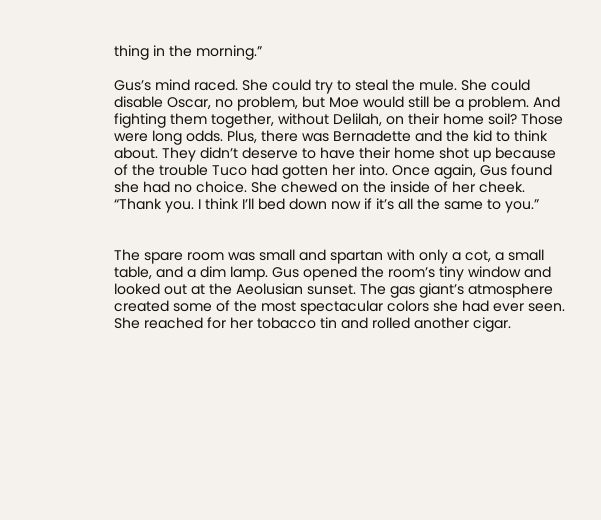thing in the morning.”

Gus’s mind raced. She could try to steal the mule. She could disable Oscar, no problem, but Moe would still be a problem. And fighting them together, without Delilah, on their home soil? Those were long odds. Plus, there was Bernadette and the kid to think about. They didn’t deserve to have their home shot up because of the trouble Tuco had gotten her into. Once again, Gus found she had no choice. She chewed on the inside of her cheek. “Thank you. I think I’ll bed down now if it’s all the same to you.”


The spare room was small and spartan with only a cot, a small table, and a dim lamp. Gus opened the room’s tiny window and looked out at the Aeolusian sunset. The gas giant’s atmosphere created some of the most spectacular colors she had ever seen. She reached for her tobacco tin and rolled another cigar.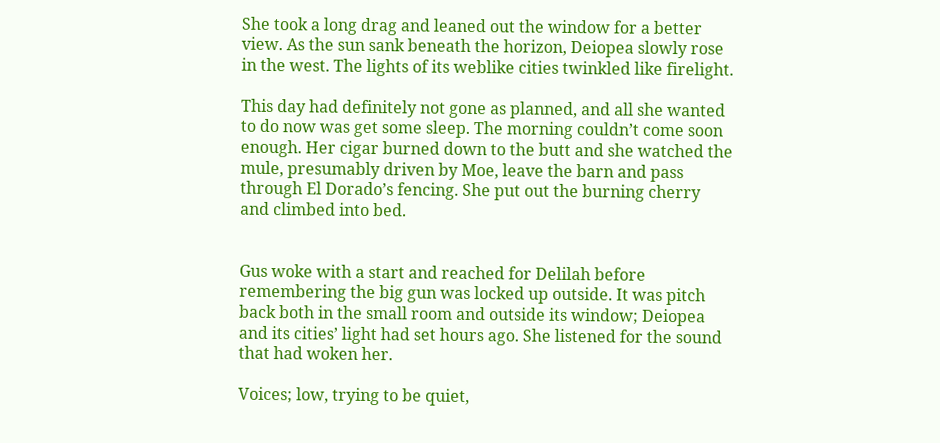She took a long drag and leaned out the window for a better view. As the sun sank beneath the horizon, Deiopea slowly rose in the west. The lights of its weblike cities twinkled like firelight.

This day had definitely not gone as planned, and all she wanted to do now was get some sleep. The morning couldn’t come soon enough. Her cigar burned down to the butt and she watched the mule, presumably driven by Moe, leave the barn and pass through El Dorado’s fencing. She put out the burning cherry and climbed into bed.


Gus woke with a start and reached for Delilah before remembering the big gun was locked up outside. It was pitch back both in the small room and outside its window; Deiopea and its cities’ light had set hours ago. She listened for the sound that had woken her.

Voices; low, trying to be quiet,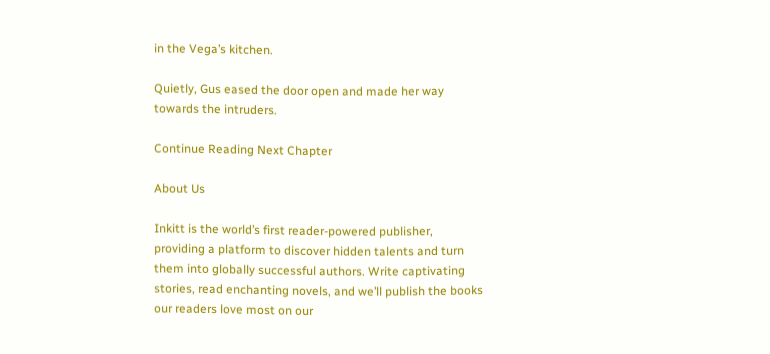in the Vega’s kitchen.

Quietly, Gus eased the door open and made her way towards the intruders.

Continue Reading Next Chapter

About Us

Inkitt is the world’s first reader-powered publisher, providing a platform to discover hidden talents and turn them into globally successful authors. Write captivating stories, read enchanting novels, and we’ll publish the books our readers love most on our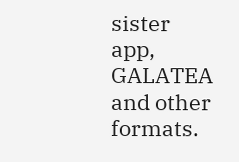sister app, GALATEA and other formats.